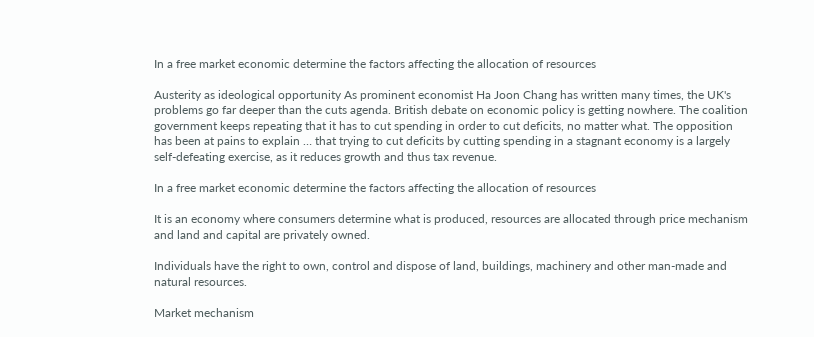In a free market economic determine the factors affecting the allocation of resources

Austerity as ideological opportunity As prominent economist Ha Joon Chang has written many times, the UK's problems go far deeper than the cuts agenda. British debate on economic policy is getting nowhere. The coalition government keeps repeating that it has to cut spending in order to cut deficits, no matter what. The opposition has been at pains to explain … that trying to cut deficits by cutting spending in a stagnant economy is a largely self-defeating exercise, as it reduces growth and thus tax revenue.

In a free market economic determine the factors affecting the allocation of resources

It is an economy where consumers determine what is produced, resources are allocated through price mechanism and land and capital are privately owned.

Individuals have the right to own, control and dispose of land, buildings, machinery and other man-made and natural resources.

Market mechanism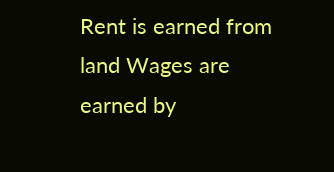Rent is earned from land Wages are earned by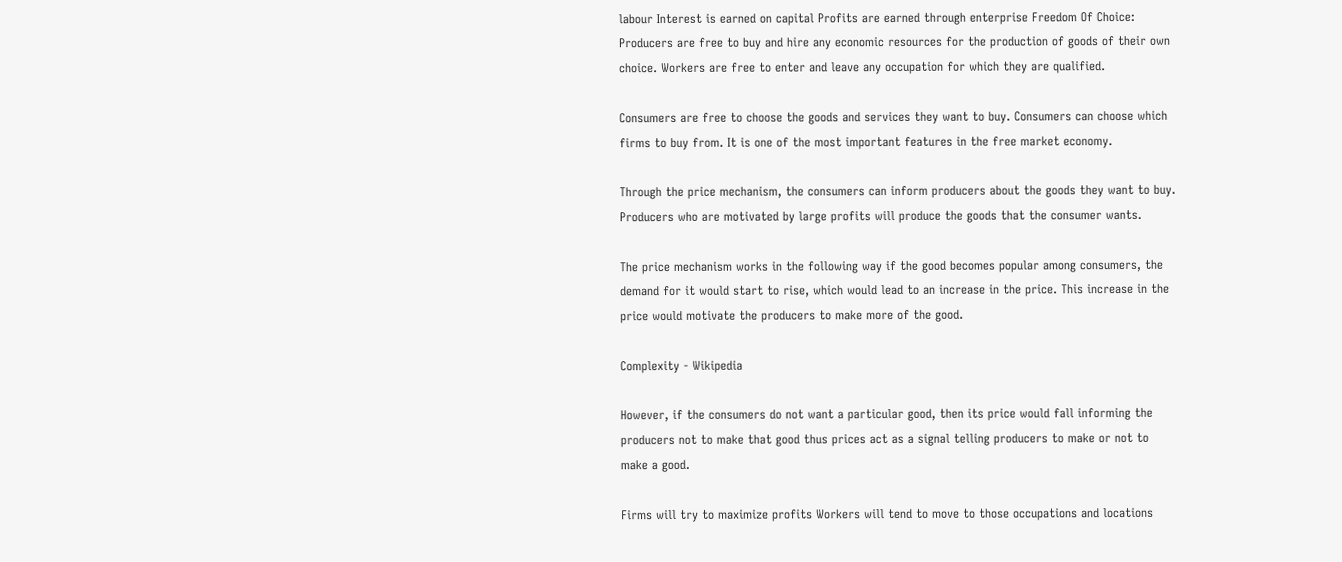labour Interest is earned on capital Profits are earned through enterprise Freedom Of Choice: Producers are free to buy and hire any economic resources for the production of goods of their own choice. Workers are free to enter and leave any occupation for which they are qualified.

Consumers are free to choose the goods and services they want to buy. Consumers can choose which firms to buy from. It is one of the most important features in the free market economy.

Through the price mechanism, the consumers can inform producers about the goods they want to buy. Producers who are motivated by large profits will produce the goods that the consumer wants.

The price mechanism works in the following way if the good becomes popular among consumers, the demand for it would start to rise, which would lead to an increase in the price. This increase in the price would motivate the producers to make more of the good.

Complexity - Wikipedia

However, if the consumers do not want a particular good, then its price would fall informing the producers not to make that good thus prices act as a signal telling producers to make or not to make a good.

Firms will try to maximize profits Workers will tend to move to those occupations and locations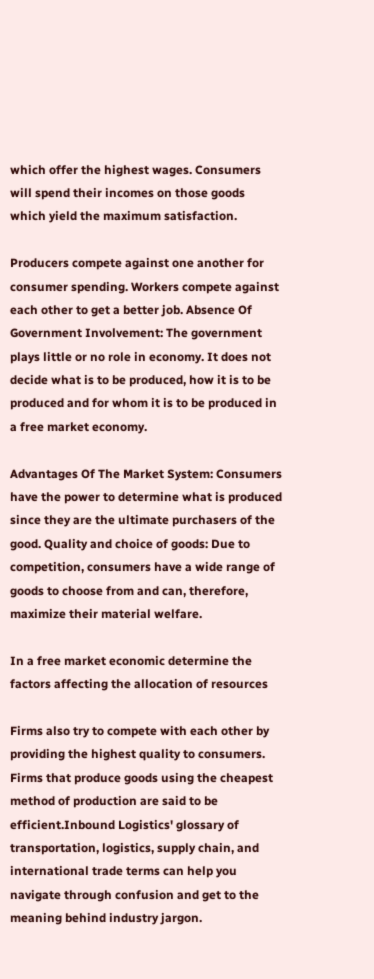which offer the highest wages. Consumers will spend their incomes on those goods which yield the maximum satisfaction.

Producers compete against one another for consumer spending. Workers compete against each other to get a better job. Absence Of Government Involvement: The government plays little or no role in economy. It does not decide what is to be produced, how it is to be produced and for whom it is to be produced in a free market economy.

Advantages Of The Market System: Consumers have the power to determine what is produced since they are the ultimate purchasers of the good. Quality and choice of goods: Due to competition, consumers have a wide range of goods to choose from and can, therefore, maximize their material welfare.

In a free market economic determine the factors affecting the allocation of resources

Firms also try to compete with each other by providing the highest quality to consumers. Firms that produce goods using the cheapest method of production are said to be efficient.Inbound Logistics' glossary of transportation, logistics, supply chain, and international trade terms can help you navigate through confusion and get to the meaning behind industry jargon.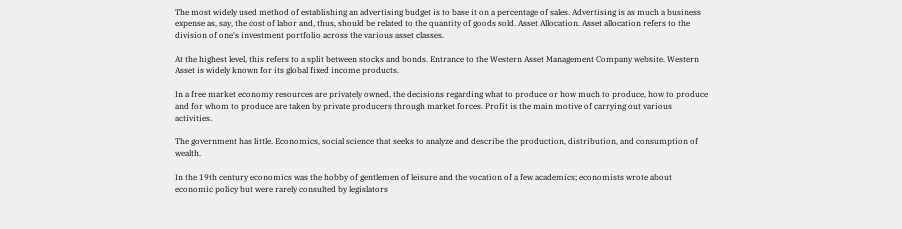The most widely used method of establishing an advertising budget is to base it on a percentage of sales. Advertising is as much a business expense as, say, the cost of labor and, thus, should be related to the quantity of goods sold. Asset Allocation. Asset allocation refers to the division of one's investment portfolio across the various asset classes.

At the highest level, this refers to a split between stocks and bonds. Entrance to the Western Asset Management Company website. Western Asset is widely known for its global fixed income products.

In a free market economy resources are privately owned, the decisions regarding what to produce or how much to produce, how to produce and for whom to produce are taken by private producers through market forces. Profit is the main motive of carrying out various activities.

The government has little. Economics, social science that seeks to analyze and describe the production, distribution, and consumption of wealth.

In the 19th century economics was the hobby of gentlemen of leisure and the vocation of a few academics; economists wrote about economic policy but were rarely consulted by legislators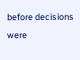before decisions were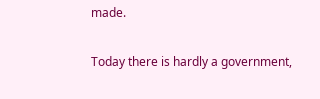made.

Today there is hardly a government,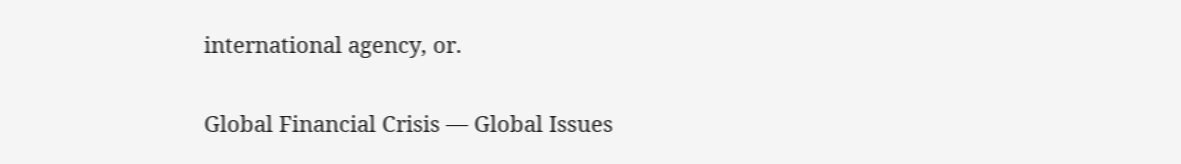international agency, or.

Global Financial Crisis — Global Issues